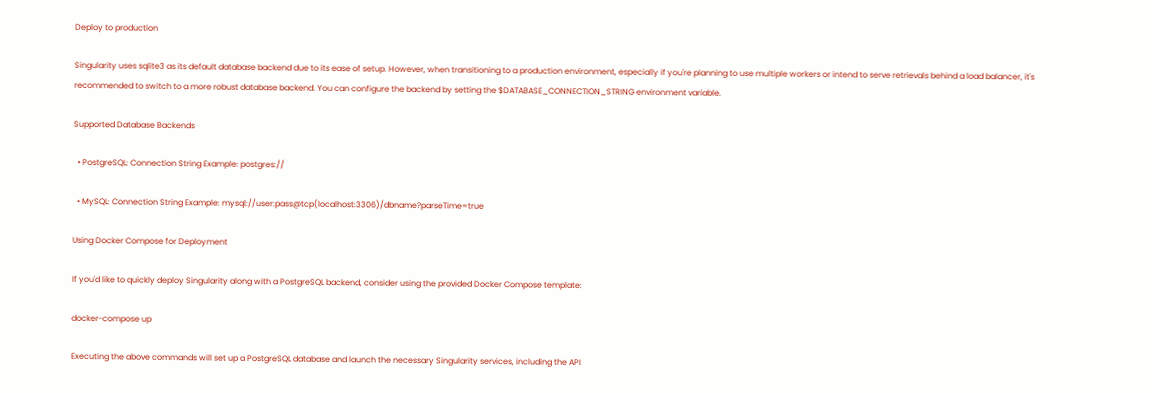Deploy to production

Singularity uses sqlite3 as its default database backend due to its ease of setup. However, when transitioning to a production environment, especially if you're planning to use multiple workers or intend to serve retrievals behind a load balancer, it's recommended to switch to a more robust database backend. You can configure the backend by setting the $DATABASE_CONNECTION_STRING environment variable.

Supported Database Backends

  • PostgreSQL: Connection String Example: postgres://

  • MySQL: Connection String Example: mysql://user:pass@tcp(localhost:3306)/dbname?parseTime=true

Using Docker Compose for Deployment

If you'd like to quickly deploy Singularity along with a PostgreSQL backend, consider using the provided Docker Compose template:

docker-compose up

Executing the above commands will set up a PostgreSQL database and launch the necessary Singularity services, including the API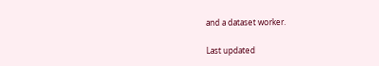and a dataset worker.

Last updated